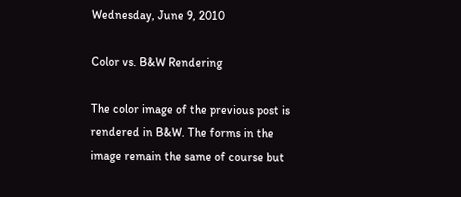Wednesday, June 9, 2010

Color vs. B&W Rendering

The color image of the previous post is rendered in B&W. The forms in the image remain the same of course but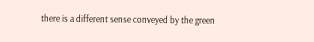there is a different sense conveyed by the green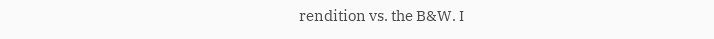rendition vs. the B&W. I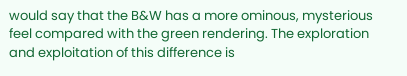would say that the B&W has a more ominous, mysterious feel compared with the green rendering. The exploration and exploitation of this difference is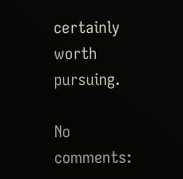certainly worth pursuing.

No comments: